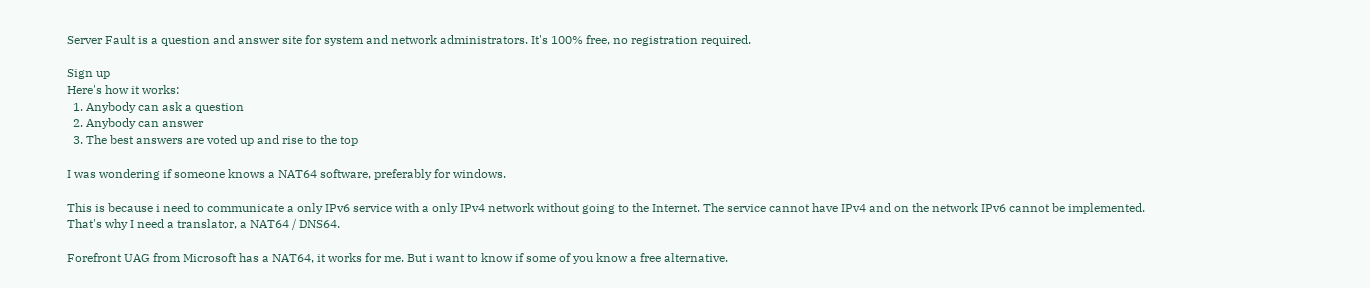Server Fault is a question and answer site for system and network administrators. It's 100% free, no registration required.

Sign up
Here's how it works:
  1. Anybody can ask a question
  2. Anybody can answer
  3. The best answers are voted up and rise to the top

I was wondering if someone knows a NAT64 software, preferably for windows.

This is because i need to communicate a only IPv6 service with a only IPv4 network without going to the Internet. The service cannot have IPv4 and on the network IPv6 cannot be implemented. That's why I need a translator, a NAT64 / DNS64.

Forefront UAG from Microsoft has a NAT64, it works for me. But i want to know if some of you know a free alternative.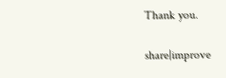Thank you.

share|improve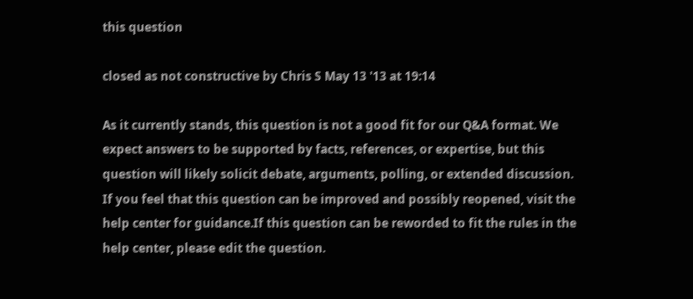this question

closed as not constructive by Chris S May 13 '13 at 19:14

As it currently stands, this question is not a good fit for our Q&A format. We expect answers to be supported by facts, references, or expertise, but this question will likely solicit debate, arguments, polling, or extended discussion. If you feel that this question can be improved and possibly reopened, visit the help center for guidance.If this question can be reworded to fit the rules in the help center, please edit the question.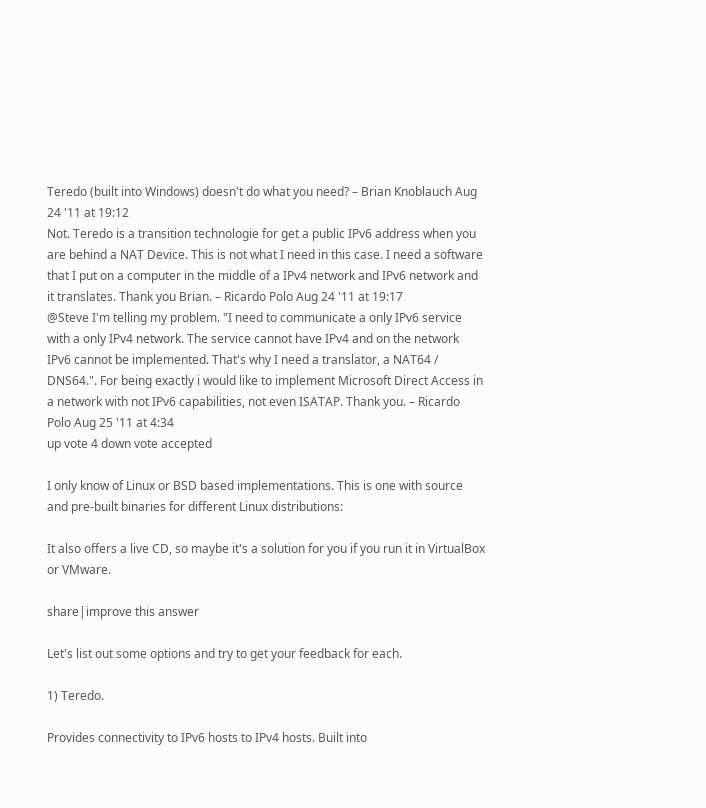Teredo (built into Windows) doesn't do what you need? – Brian Knoblauch Aug 24 '11 at 19:12
Not. Teredo is a transition technologie for get a public IPv6 address when you are behind a NAT Device. This is not what I need in this case. I need a software that I put on a computer in the middle of a IPv4 network and IPv6 network and it translates. Thank you Brian. – Ricardo Polo Aug 24 '11 at 19:17
@Steve I'm telling my problem. "I need to communicate a only IPv6 service with a only IPv4 network. The service cannot have IPv4 and on the network IPv6 cannot be implemented. That's why I need a translator, a NAT64 / DNS64.". For being exactly i would like to implement Microsoft Direct Access in a network with not IPv6 capabilities, not even ISATAP. Thank you. – Ricardo Polo Aug 25 '11 at 4:34
up vote 4 down vote accepted

I only know of Linux or BSD based implementations. This is one with source and pre-built binaries for different Linux distributions:

It also offers a live CD, so maybe it's a solution for you if you run it in VirtualBox or VMware.

share|improve this answer

Let's list out some options and try to get your feedback for each.

1) Teredo.

Provides connectivity to IPv6 hosts to IPv4 hosts. Built into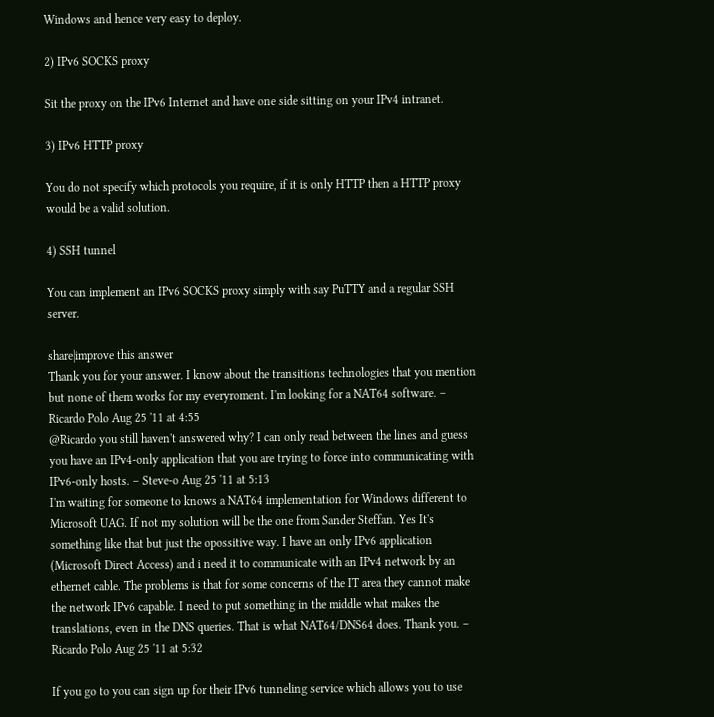Windows and hence very easy to deploy.

2) IPv6 SOCKS proxy

Sit the proxy on the IPv6 Internet and have one side sitting on your IPv4 intranet.

3) IPv6 HTTP proxy

You do not specify which protocols you require, if it is only HTTP then a HTTP proxy would be a valid solution.

4) SSH tunnel

You can implement an IPv6 SOCKS proxy simply with say PuTTY and a regular SSH server.

share|improve this answer
Thank you for your answer. I know about the transitions technologies that you mention but none of them works for my everyroment. I'm looking for a NAT64 software. – Ricardo Polo Aug 25 '11 at 4:55
@Ricardo you still haven't answered why? I can only read between the lines and guess you have an IPv4-only application that you are trying to force into communicating with IPv6-only hosts. – Steve-o Aug 25 '11 at 5:13
I'm waiting for someone to knows a NAT64 implementation for Windows different to Microsoft UAG. If not my solution will be the one from Sander Steffan. Yes It's something like that but just the opossitive way. I have an only IPv6 application (Microsoft Direct Access) and i need it to communicate with an IPv4 network by an ethernet cable. The problems is that for some concerns of the IT area they cannot make the network IPv6 capable. I need to put something in the middle what makes the translations, even in the DNS queries. That is what NAT64/DNS64 does. Thank you. – Ricardo Polo Aug 25 '11 at 5:32

If you go to you can sign up for their IPv6 tunneling service which allows you to use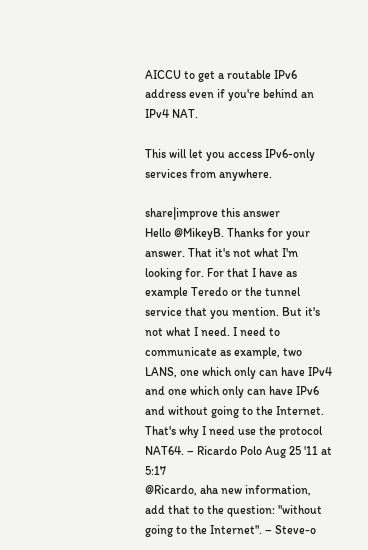AICCU to get a routable IPv6 address even if you're behind an IPv4 NAT.

This will let you access IPv6-only services from anywhere.

share|improve this answer
Hello @MikeyB. Thanks for your answer. That it's not what I'm looking for. For that I have as example Teredo or the tunnel service that you mention. But it's not what I need. I need to communicate as example, two LANS, one which only can have IPv4 and one which only can have IPv6 and without going to the Internet. That's why I need use the protocol NAT64. – Ricardo Polo Aug 25 '11 at 5:17
@Ricardo, aha new information, add that to the question: "without going to the Internet". – Steve-o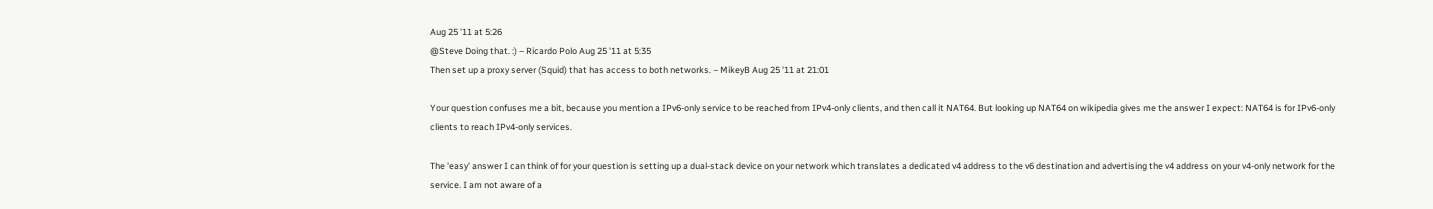Aug 25 '11 at 5:26
@Steve Doing that. :) – Ricardo Polo Aug 25 '11 at 5:35
Then set up a proxy server (Squid) that has access to both networks. – MikeyB Aug 25 '11 at 21:01

Your question confuses me a bit, because you mention a IPv6-only service to be reached from IPv4-only clients, and then call it NAT64. But looking up NAT64 on wikipedia gives me the answer I expect: NAT64 is for IPv6-only clients to reach IPv4-only services.

The 'easy' answer I can think of for your question is setting up a dual-stack device on your network which translates a dedicated v4 address to the v6 destination and advertising the v4 address on your v4-only network for the service. I am not aware of a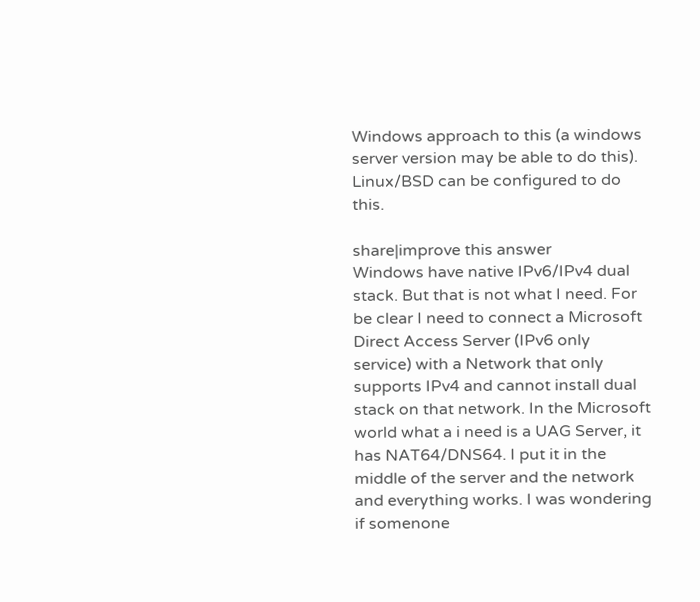Windows approach to this (a windows server version may be able to do this). Linux/BSD can be configured to do this.

share|improve this answer
Windows have native IPv6/IPv4 dual stack. But that is not what I need. For be clear I need to connect a Microsoft Direct Access Server (IPv6 only service) with a Network that only supports IPv4 and cannot install dual stack on that network. In the Microsoft world what a i need is a UAG Server, it has NAT64/DNS64. I put it in the middle of the server and the network and everything works. I was wondering if somenone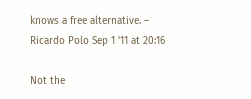knows a free alternative. – Ricardo Polo Sep 1 '11 at 20:16

Not the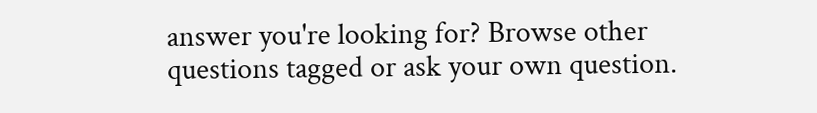answer you're looking for? Browse other questions tagged or ask your own question.